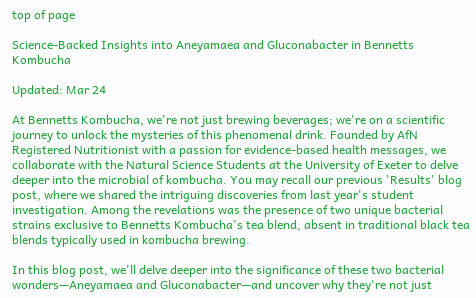top of page

Science-Backed Insights into Aneyamaea and Gluconabacter in Bennetts Kombucha

Updated: Mar 24

At Bennetts Kombucha, we're not just brewing beverages; we're on a scientific journey to unlock the mysteries of this phenomenal drink. Founded by AfN Registered Nutritionist with a passion for evidence-based health messages, we collaborate with the Natural Science Students at the University of Exeter to delve deeper into the microbial of kombucha. You may recall our previous 'Results' blog post, where we shared the intriguing discoveries from last year's student investigation. Among the revelations was the presence of two unique bacterial strains exclusive to Bennetts Kombucha's tea blend, absent in traditional black tea blends typically used in kombucha brewing.

In this blog post, we'll delve deeper into the significance of these two bacterial wonders—Aneyamaea and Gluconabacter—and uncover why they're not just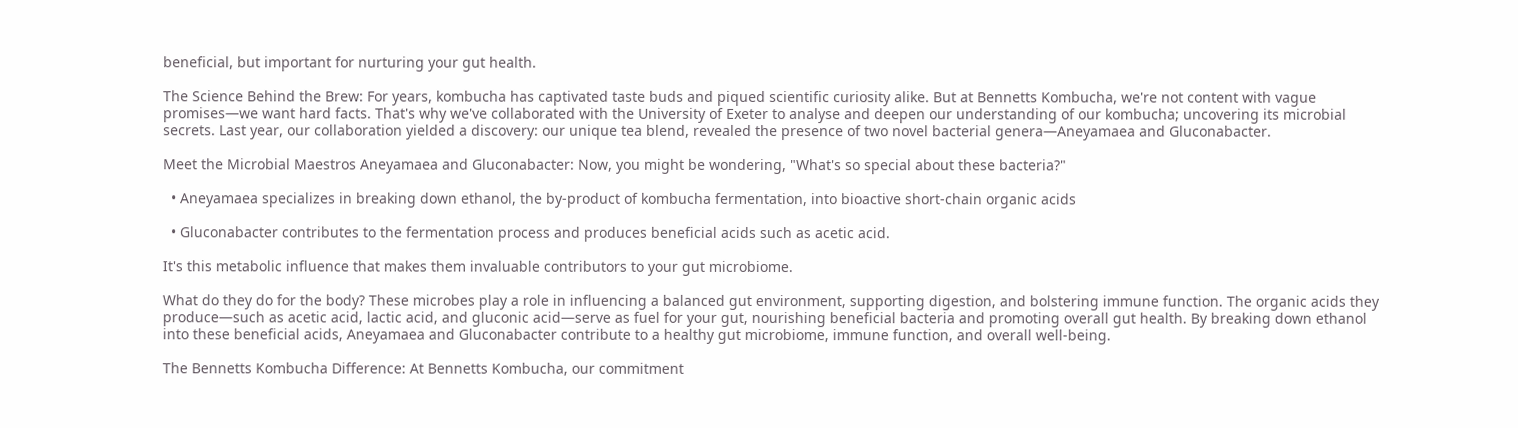beneficial, but important for nurturing your gut health.

The Science Behind the Brew: For years, kombucha has captivated taste buds and piqued scientific curiosity alike. But at Bennetts Kombucha, we're not content with vague promises—we want hard facts. That's why we've collaborated with the University of Exeter to analyse and deepen our understanding of our kombucha; uncovering its microbial secrets. Last year, our collaboration yielded a discovery: our unique tea blend, revealed the presence of two novel bacterial genera—Aneyamaea and Gluconabacter.

Meet the Microbial Maestros Aneyamaea and Gluconabacter: Now, you might be wondering, "What's so special about these bacteria?"

  • Aneyamaea specializes in breaking down ethanol, the by-product of kombucha fermentation, into bioactive short-chain organic acids

  • Gluconabacter contributes to the fermentation process and produces beneficial acids such as acetic acid.

It's this metabolic influence that makes them invaluable contributors to your gut microbiome.

What do they do for the body? These microbes play a role in influencing a balanced gut environment, supporting digestion, and bolstering immune function. The organic acids they produce—such as acetic acid, lactic acid, and gluconic acid—serve as fuel for your gut, nourishing beneficial bacteria and promoting overall gut health. By breaking down ethanol into these beneficial acids, Aneyamaea and Gluconabacter contribute to a healthy gut microbiome, immune function, and overall well-being.

The Bennetts Kombucha Difference: At Bennetts Kombucha, our commitment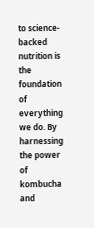to science-backed nutrition is the foundation of everything we do. By harnessing the power of kombucha and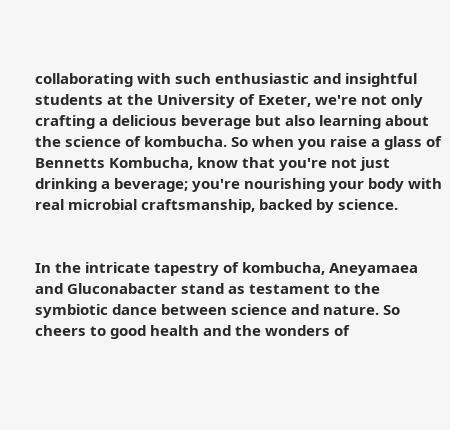collaborating with such enthusiastic and insightful students at the University of Exeter, we're not only crafting a delicious beverage but also learning about the science of kombucha. So when you raise a glass of Bennetts Kombucha, know that you're not just drinking a beverage; you're nourishing your body with real microbial craftsmanship, backed by science.


In the intricate tapestry of kombucha, Aneyamaea and Gluconabacter stand as testament to the symbiotic dance between science and nature. So cheers to good health and the wonders of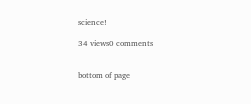science!

34 views0 comments


bottom of page